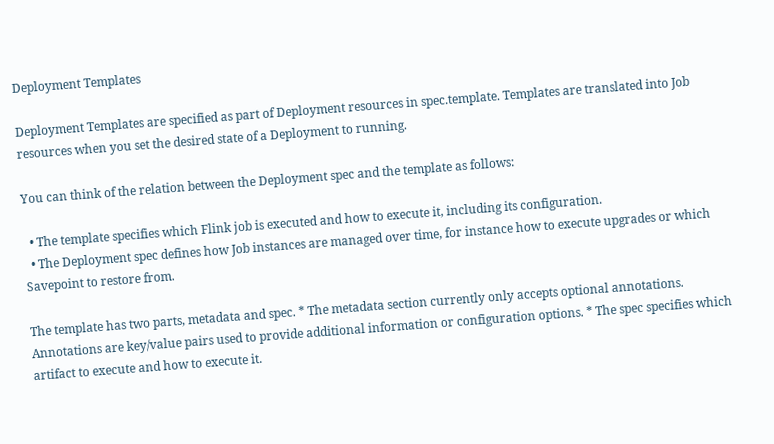Deployment Templates

Deployment Templates are specified as part of Deployment resources in spec.template. Templates are translated into Job resources when you set the desired state of a Deployment to running.

You can think of the relation between the Deployment spec and the template as follows:

  • The template specifies which Flink job is executed and how to execute it, including its configuration.
  • The Deployment spec defines how Job instances are managed over time, for instance how to execute upgrades or which Savepoint to restore from.

The template has two parts, metadata and spec. * The metadata section currently only accepts optional annotations. Annotations are key/value pairs used to provide additional information or configuration options. * The spec specifies which artifact to execute and how to execute it.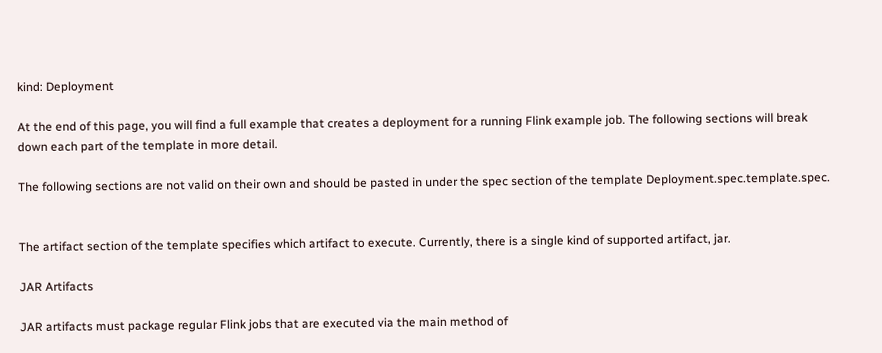kind: Deployment

At the end of this page, you will find a full example that creates a deployment for a running Flink example job. The following sections will break down each part of the template in more detail.

The following sections are not valid on their own and should be pasted in under the spec section of the template Deployment.spec.template.spec.


The artifact section of the template specifies which artifact to execute. Currently, there is a single kind of supported artifact, jar.

JAR Artifacts

JAR artifacts must package regular Flink jobs that are executed via the main method of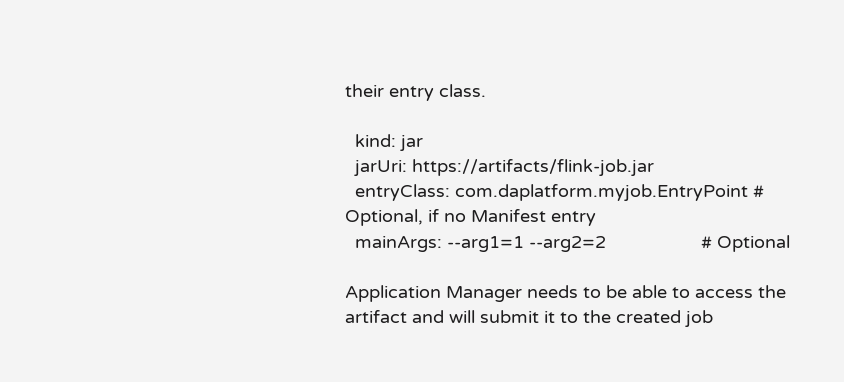their entry class.

  kind: jar
  jarUri: https://artifacts/flink-job.jar
  entryClass: com.daplatform.myjob.EntryPoint # Optional, if no Manifest entry
  mainArgs: --arg1=1 --arg2=2                   # Optional

Application Manager needs to be able to access the artifact and will submit it to the created job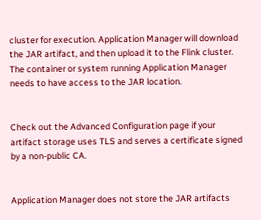cluster for execution. Application Manager will download the JAR artifact, and then upload it to the Flink cluster. The container or system running Application Manager needs to have access to the JAR location.


Check out the Advanced Configuration page if your artifact storage uses TLS and serves a certificate signed by a non-public CA.


Application Manager does not store the JAR artifacts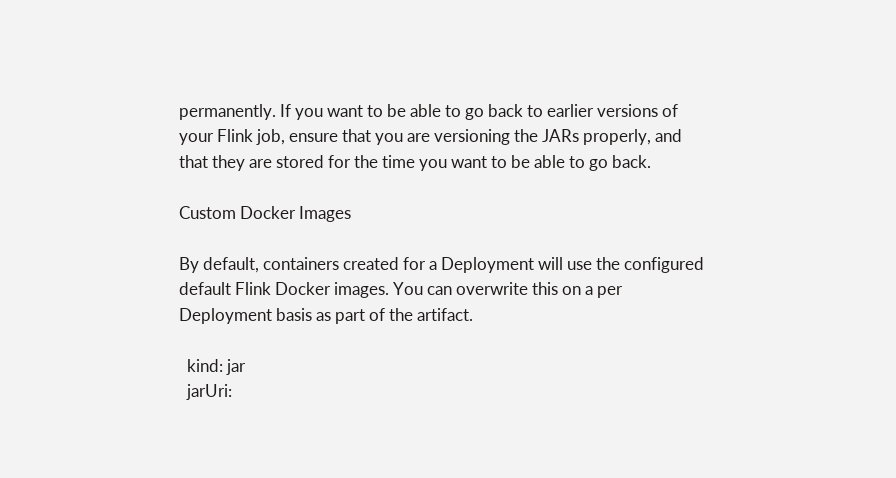permanently. If you want to be able to go back to earlier versions of your Flink job, ensure that you are versioning the JARs properly, and that they are stored for the time you want to be able to go back.

Custom Docker Images

By default, containers created for a Deployment will use the configured default Flink Docker images. You can overwrite this on a per Deployment basis as part of the artifact.

  kind: jar
  jarUri: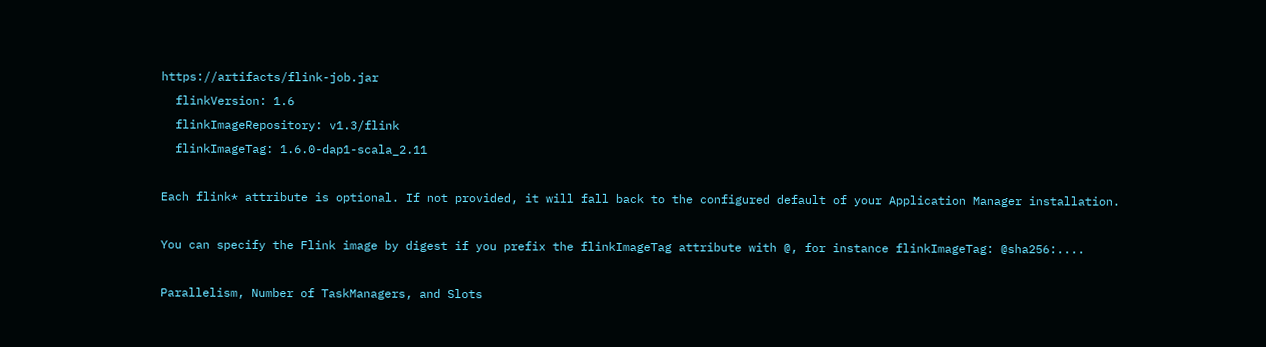https://artifacts/flink-job.jar
  flinkVersion: 1.6
  flinkImageRepository: v1.3/flink
  flinkImageTag: 1.6.0-dap1-scala_2.11

Each flink* attribute is optional. If not provided, it will fall back to the configured default of your Application Manager installation.

You can specify the Flink image by digest if you prefix the flinkImageTag attribute with @, for instance flinkImageTag: @sha256:....

Parallelism, Number of TaskManagers, and Slots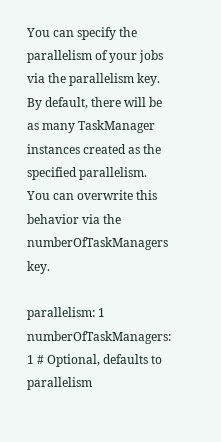You can specify the parallelism of your jobs via the parallelism key. By default, there will be as many TaskManager instances created as the specified parallelism. You can overwrite this behavior via the numberOfTaskManagers key.

parallelism: 1
numberOfTaskManagers: 1 # Optional, defaults to parallelism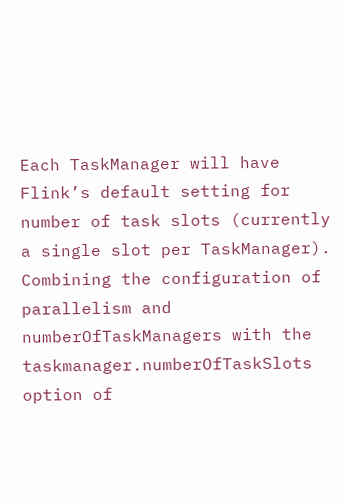Each TaskManager will have Flink’s default setting for number of task slots (currently a single slot per TaskManager). Combining the configuration of parallelism and numberOfTaskManagers with the taskmanager.numberOfTaskSlots option of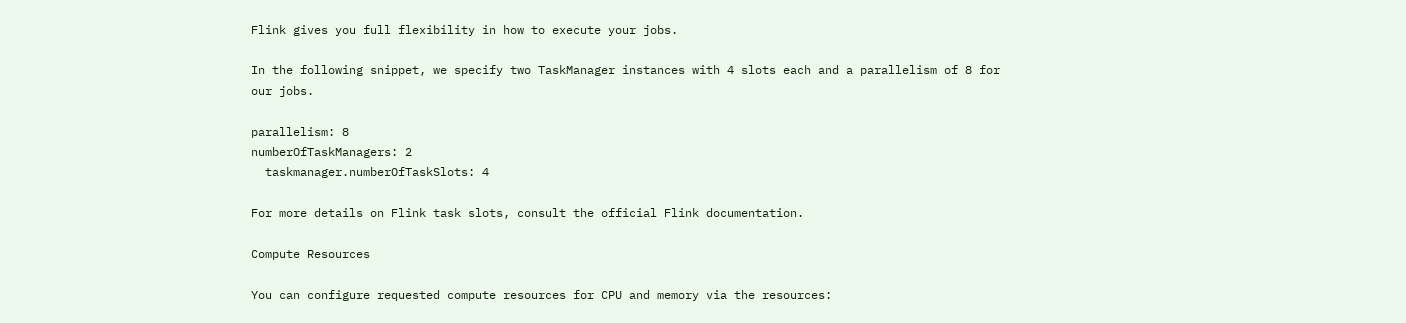Flink gives you full flexibility in how to execute your jobs.

In the following snippet, we specify two TaskManager instances with 4 slots each and a parallelism of 8 for our jobs.

parallelism: 8
numberOfTaskManagers: 2
  taskmanager.numberOfTaskSlots: 4

For more details on Flink task slots, consult the official Flink documentation.

Compute Resources

You can configure requested compute resources for CPU and memory via the resources: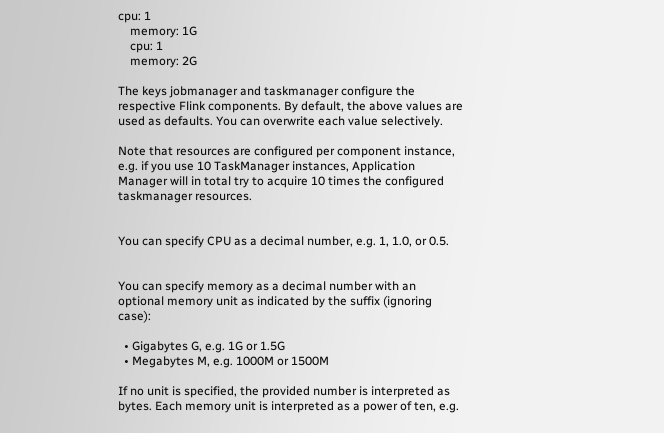cpu: 1
    memory: 1G
    cpu: 1
    memory: 2G

The keys jobmanager and taskmanager configure the respective Flink components. By default, the above values are used as defaults. You can overwrite each value selectively.

Note that resources are configured per component instance, e.g. if you use 10 TaskManager instances, Application Manager will in total try to acquire 10 times the configured taskmanager resources.


You can specify CPU as a decimal number, e.g. 1, 1.0, or 0.5.


You can specify memory as a decimal number with an optional memory unit as indicated by the suffix (ignoring case):

  • Gigabytes G, e.g. 1G or 1.5G
  • Megabytes M, e.g. 1000M or 1500M

If no unit is specified, the provided number is interpreted as bytes. Each memory unit is interpreted as a power of ten, e.g.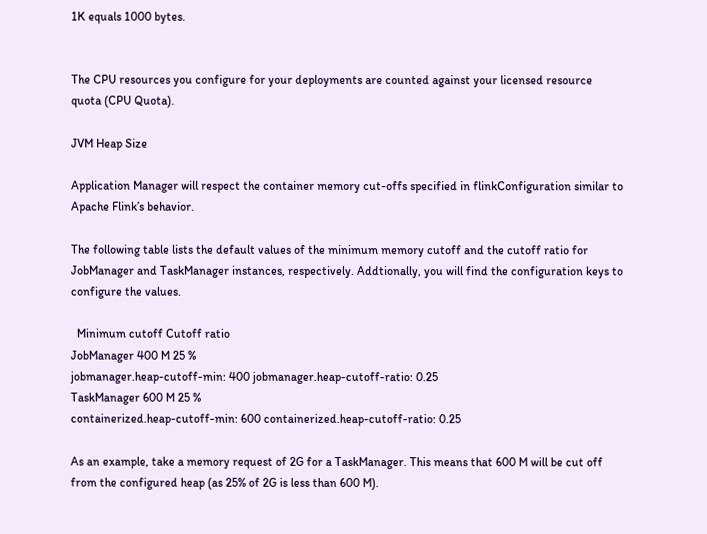1K equals 1000 bytes.


The CPU resources you configure for your deployments are counted against your licensed resource quota (CPU Quota).

JVM Heap Size

Application Manager will respect the container memory cut-offs specified in flinkConfiguration similar to Apache Flink’s behavior.

The following table lists the default values of the minimum memory cutoff and the cutoff ratio for JobManager and TaskManager instances, respectively. Addtionally, you will find the configuration keys to configure the values.

  Minimum cutoff Cutoff ratio
JobManager 400 M 25 %
jobmanager.heap-cutoff-min: 400 jobmanager.heap-cutoff-ratio: 0.25
TaskManager 600 M 25 %
containerized.heap-cutoff-min: 600 containerized.heap-cutoff-ratio: 0.25

As an example, take a memory request of 2G for a TaskManager. This means that 600 M will be cut off from the configured heap (as 25% of 2G is less than 600 M).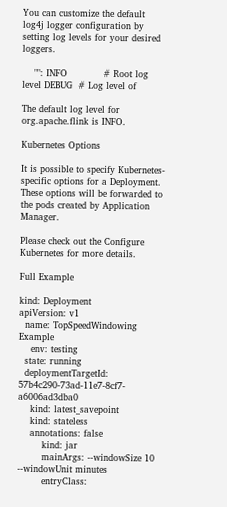You can customize the default log4j logger configuration by setting log levels for your desired loggers.

    "": INFO            # Root log level DEBUG  # Log level of

The default log level for org.apache.flink is INFO.

Kubernetes Options

It is possible to specify Kubernetes-specific options for a Deployment. These options will be forwarded to the pods created by Application Manager.

Please check out the Configure Kubernetes for more details.

Full Example

kind: Deployment
apiVersion: v1
  name: TopSpeedWindowing Example
    env: testing
  state: running
  deploymentTargetId: 57b4c290-73ad-11e7-8cf7-a6006ad3dba0
    kind: latest_savepoint
    kind: stateless
    annotations: false
        kind: jar
        mainArgs: --windowSize 10 --windowUnit minutes
        entryClass: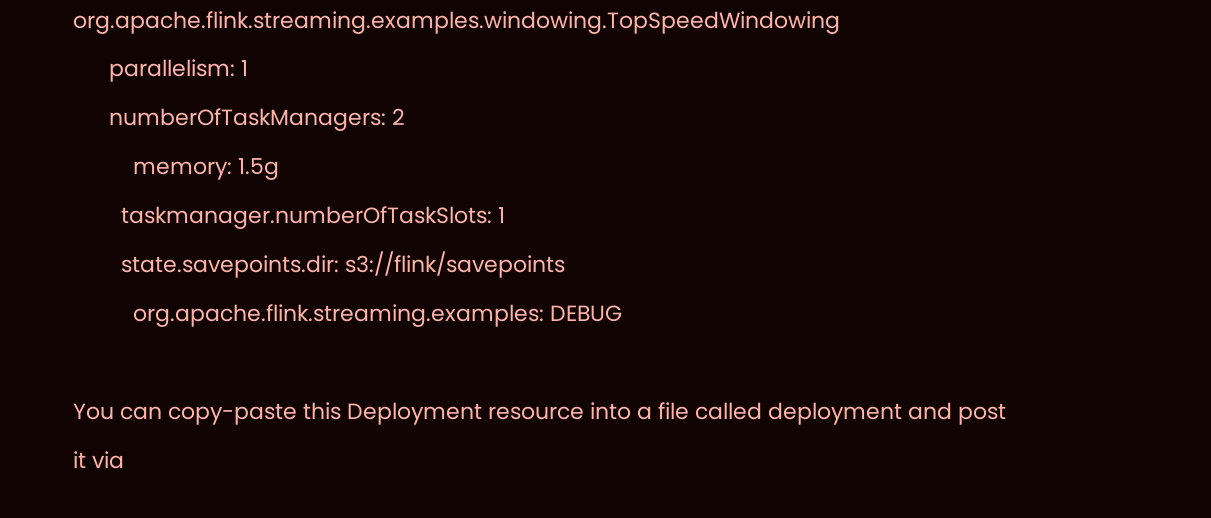org.apache.flink.streaming.examples.windowing.TopSpeedWindowing
      parallelism: 1
      numberOfTaskManagers: 2
          memory: 1.5g
        taskmanager.numberOfTaskSlots: 1
        state.savepoints.dir: s3://flink/savepoints
          org.apache.flink.streaming.examples: DEBUG

You can copy-paste this Deployment resource into a file called deployment and post it via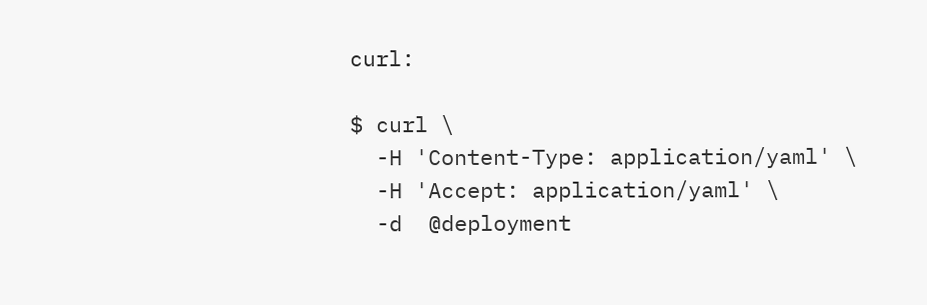curl:

$ curl \
  -H 'Content-Type: application/yaml' \
  -H 'Accept: application/yaml' \
  -d  @deployment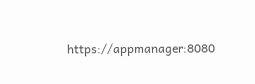https://appmanager:8080